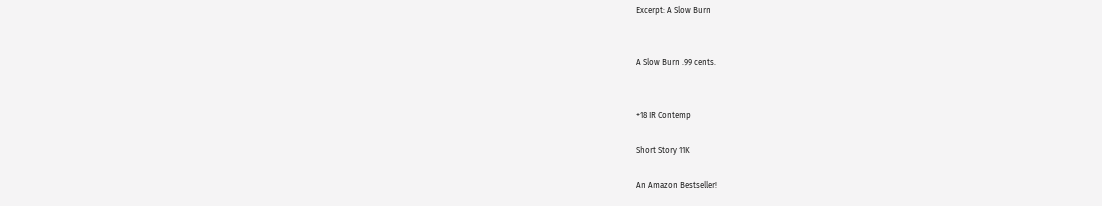Excerpt: A Slow Burn


A Slow Burn .99 cents.


+18 IR Contemp

Short Story 11K

An Amazon Bestseller!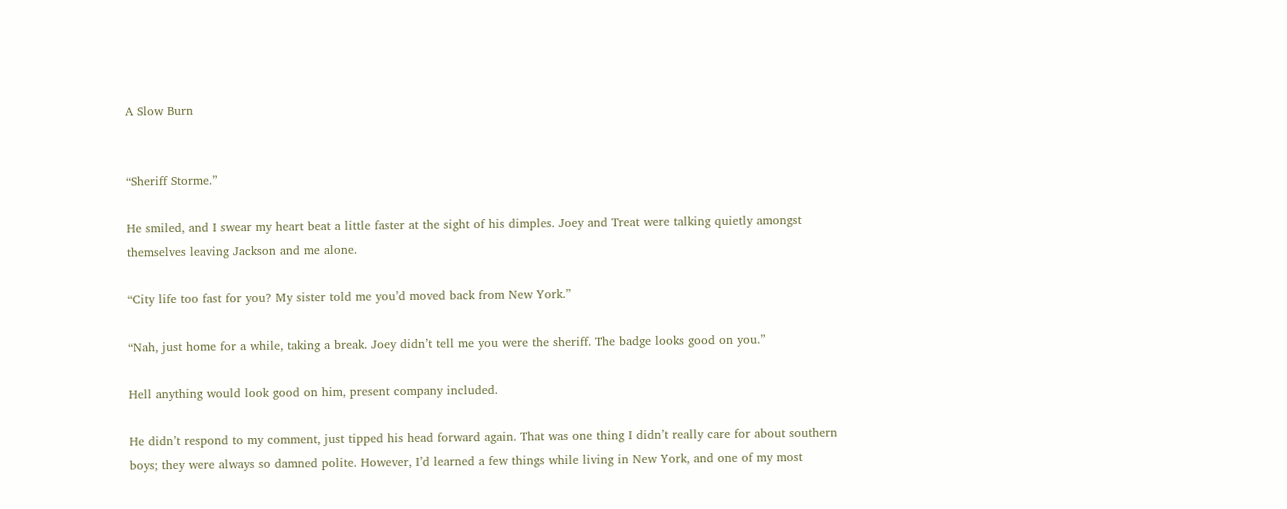A Slow Burn


“Sheriff Storme.”

He smiled, and I swear my heart beat a little faster at the sight of his dimples. Joey and Treat were talking quietly amongst themselves leaving Jackson and me alone.

“City life too fast for you? My sister told me you’d moved back from New York.”

“Nah, just home for a while, taking a break. Joey didn’t tell me you were the sheriff. The badge looks good on you.”

Hell anything would look good on him, present company included.

He didn’t respond to my comment, just tipped his head forward again. That was one thing I didn’t really care for about southern boys; they were always so damned polite. However, I’d learned a few things while living in New York, and one of my most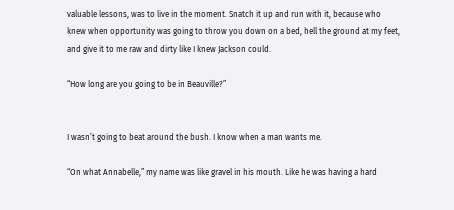valuable lessons, was to live in the moment. Snatch it up and run with it, because who knew when opportunity was going to throw you down on a bed, hell the ground at my feet, and give it to me raw and dirty like I knew Jackson could.

“How long are you going to be in Beauville?”


I wasn’t going to beat around the bush. I know when a man wants me.

“On what Annabelle,” my name was like gravel in his mouth. Like he was having a hard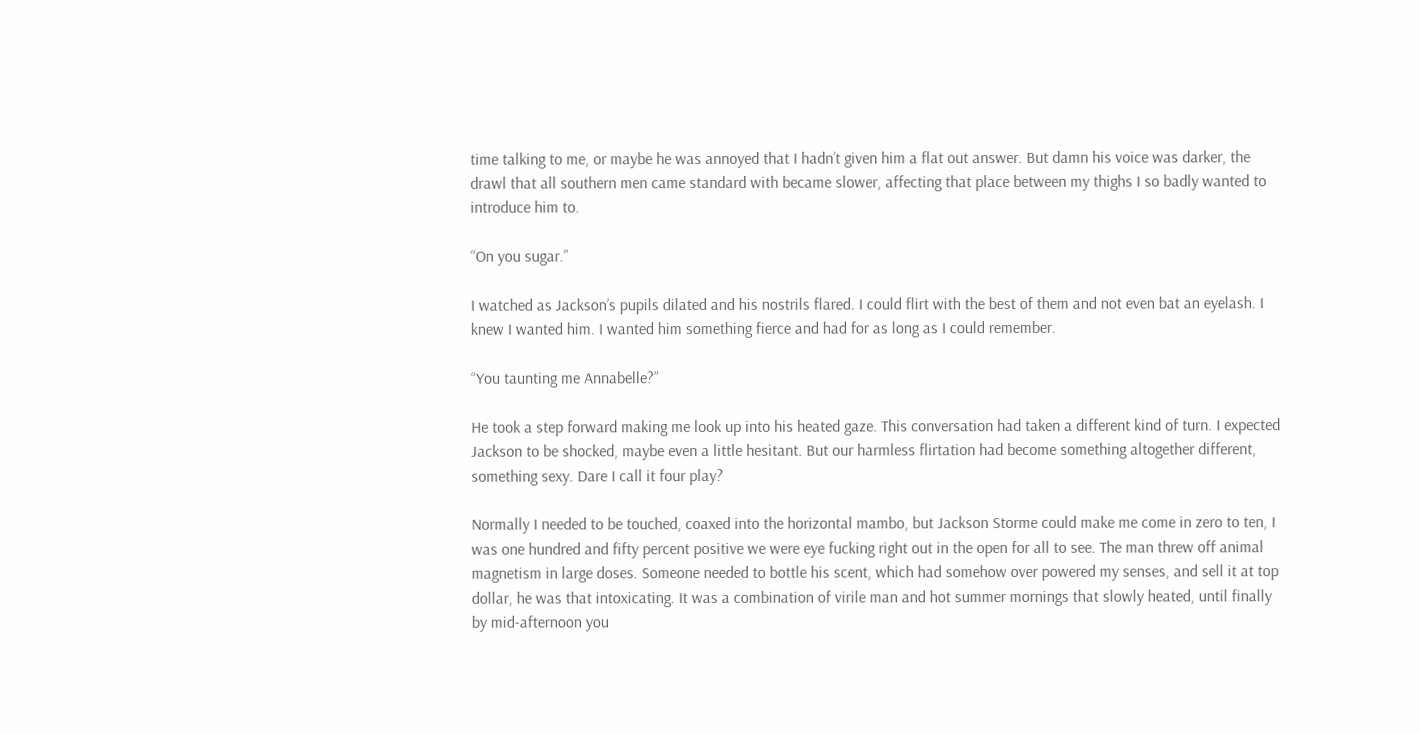time talking to me, or maybe he was annoyed that I hadn’t given him a flat out answer. But damn his voice was darker, the drawl that all southern men came standard with became slower, affecting that place between my thighs I so badly wanted to introduce him to.

“On you sugar.”

I watched as Jackson’s pupils dilated and his nostrils flared. I could flirt with the best of them and not even bat an eyelash. I knew I wanted him. I wanted him something fierce and had for as long as I could remember.

“You taunting me Annabelle?”

He took a step forward making me look up into his heated gaze. This conversation had taken a different kind of turn. I expected Jackson to be shocked, maybe even a little hesitant. But our harmless flirtation had become something altogether different, something sexy. Dare I call it four play?

Normally I needed to be touched, coaxed into the horizontal mambo, but Jackson Storme could make me come in zero to ten, I was one hundred and fifty percent positive we were eye fucking right out in the open for all to see. The man threw off animal magnetism in large doses. Someone needed to bottle his scent, which had somehow over powered my senses, and sell it at top dollar, he was that intoxicating. It was a combination of virile man and hot summer mornings that slowly heated, until finally by mid-afternoon you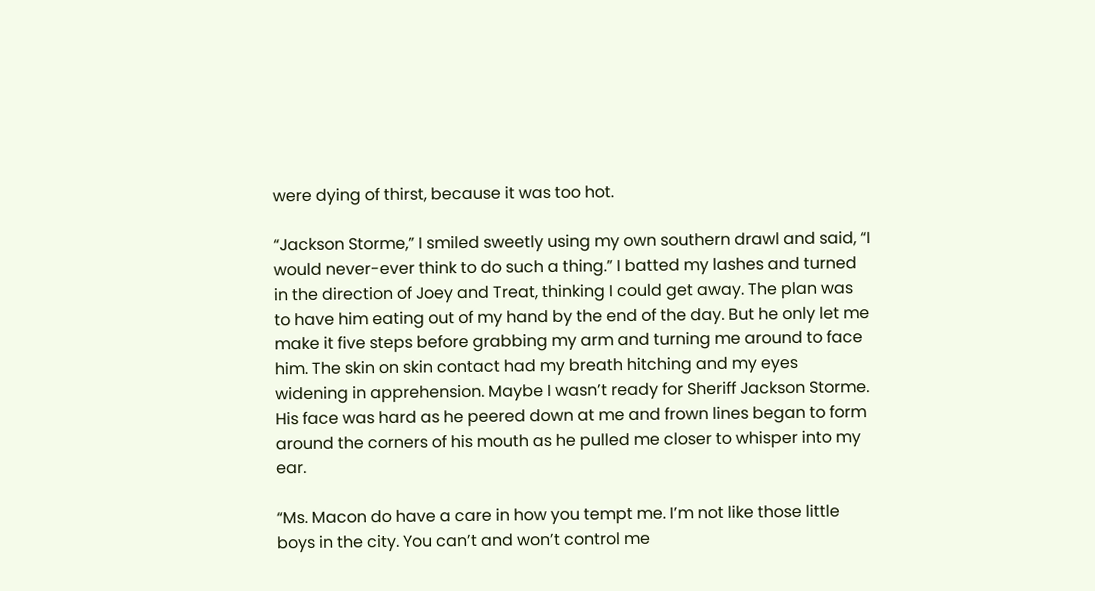were dying of thirst, because it was too hot.

“Jackson Storme,” I smiled sweetly using my own southern drawl and said, “I would never-ever think to do such a thing.” I batted my lashes and turned in the direction of Joey and Treat, thinking I could get away. The plan was to have him eating out of my hand by the end of the day. But he only let me make it five steps before grabbing my arm and turning me around to face him. The skin on skin contact had my breath hitching and my eyes widening in apprehension. Maybe I wasn’t ready for Sheriff Jackson Storme. His face was hard as he peered down at me and frown lines began to form around the corners of his mouth as he pulled me closer to whisper into my ear.

“Ms. Macon do have a care in how you tempt me. I’m not like those little boys in the city. You can’t and won’t control me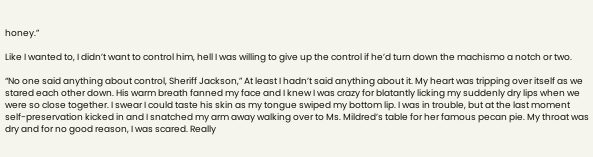honey.”

Like I wanted to, I didn’t want to control him, hell I was willing to give up the control if he’d turn down the machismo a notch or two.

“No one said anything about control, Sheriff Jackson,” At least I hadn’t said anything about it. My heart was tripping over itself as we stared each other down. His warm breath fanned my face and I knew I was crazy for blatantly licking my suddenly dry lips when we were so close together. I swear I could taste his skin as my tongue swiped my bottom lip. I was in trouble, but at the last moment self-preservation kicked in and I snatched my arm away walking over to Ms. Mildred’s table for her famous pecan pie. My throat was dry and for no good reason, I was scared. Really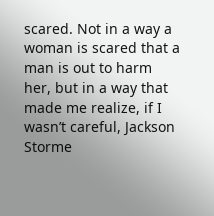scared. Not in a way a woman is scared that a man is out to harm her, but in a way that made me realize, if I wasn’t careful, Jackson Storme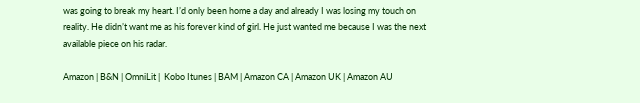was going to break my heart. I’d only been home a day and already I was losing my touch on reality. He didn’t want me as his forever kind of girl. He just wanted me because I was the next available piece on his radar.

Amazon | B&N | OmniLit |  Kobo Itunes | BAM | Amazon CA | Amazon UK | Amazon AU